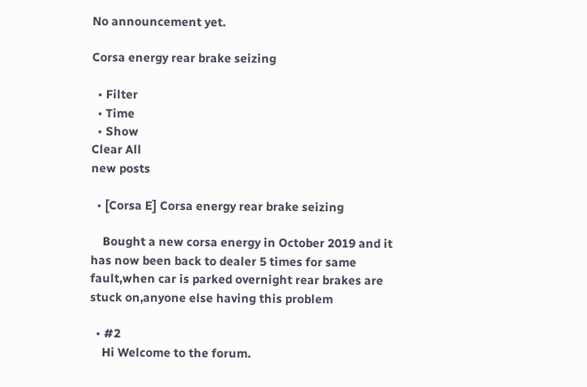No announcement yet.

Corsa energy rear brake seizing

  • Filter
  • Time
  • Show
Clear All
new posts

  • [Corsa E] Corsa energy rear brake seizing

    Bought a new corsa energy in October 2019 and it has now been back to dealer 5 times for same fault,when car is parked overnight rear brakes are stuck on,anyone else having this problem

  • #2
    Hi Welcome to the forum.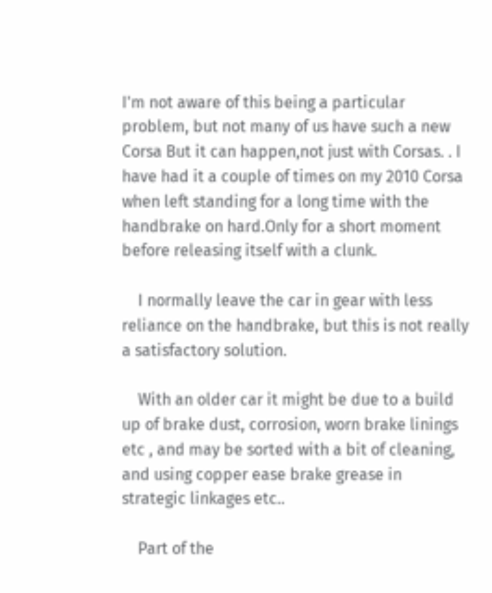I'm not aware of this being a particular problem, but not many of us have such a new Corsa But it can happen,not just with Corsas. . I have had it a couple of times on my 2010 Corsa when left standing for a long time with the handbrake on hard.Only for a short moment before releasing itself with a clunk.

    I normally leave the car in gear with less reliance on the handbrake, but this is not really a satisfactory solution.

    With an older car it might be due to a build up of brake dust, corrosion, worn brake linings etc , and may be sorted with a bit of cleaning, and using copper ease brake grease in strategic linkages etc..

    Part of the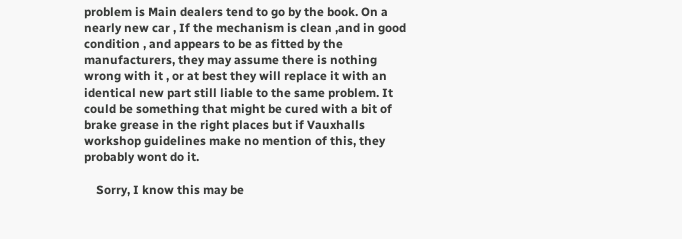problem is Main dealers tend to go by the book. On a nearly new car , If the mechanism is clean ,and in good condition , and appears to be as fitted by the manufacturers, they may assume there is nothing wrong with it , or at best they will replace it with an identical new part still liable to the same problem. It could be something that might be cured with a bit of brake grease in the right places but if Vauxhalls workshop guidelines make no mention of this, they probably wont do it.

    Sorry, I know this may be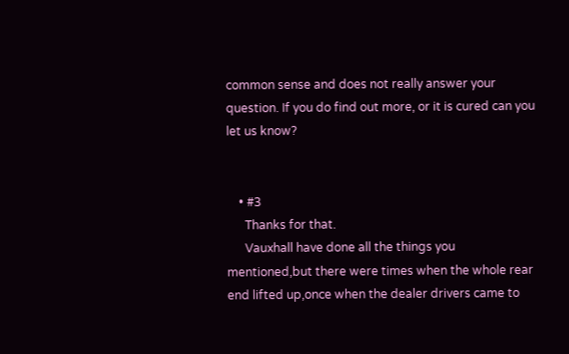common sense and does not really answer your question. If you do find out more, or it is cured can you let us know?


    • #3
      Thanks for that.
      Vauxhall have done all the things you mentioned,but there were times when the whole rear end lifted up,once when the dealer drivers came to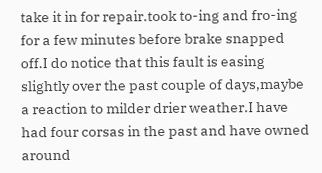take it in for repair.took to-ing and fro-ing for a few minutes before brake snapped off.I do notice that this fault is easing slightly over the past couple of days,maybe a reaction to milder drier weather.I have had four corsas in the past and have owned around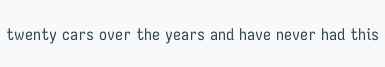twenty cars over the years and have never had this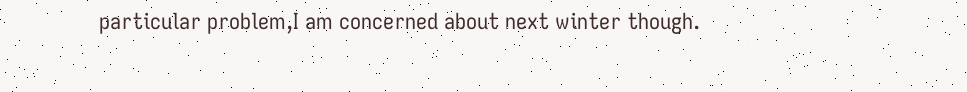particular problem,I am concerned about next winter though.